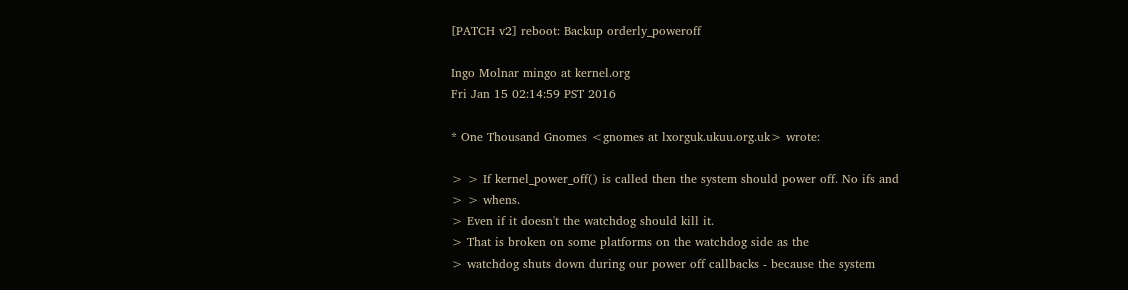[PATCH v2] reboot: Backup orderly_poweroff

Ingo Molnar mingo at kernel.org
Fri Jan 15 02:14:59 PST 2016

* One Thousand Gnomes <gnomes at lxorguk.ukuu.org.uk> wrote:

> > If kernel_power_off() is called then the system should power off. No ifs and
> > whens.
> Even if it doesn't the watchdog should kill it.
> That is broken on some platforms on the watchdog side as the
> watchdog shuts down during our power off callbacks - because the system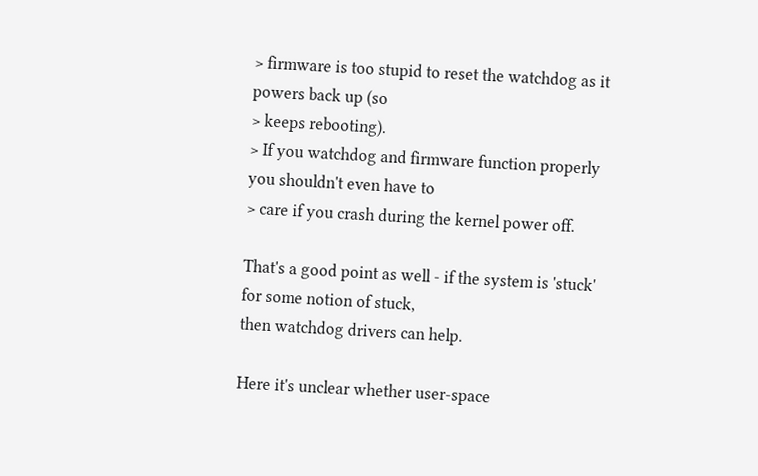> firmware is too stupid to reset the watchdog as it powers back up (so
> keeps rebooting).
> If you watchdog and firmware function properly you shouldn't even have to
> care if you crash during the kernel power off.

That's a good point as well - if the system is 'stuck' for some notion of stuck,
then watchdog drivers can help.

Here it's unclear whether user-space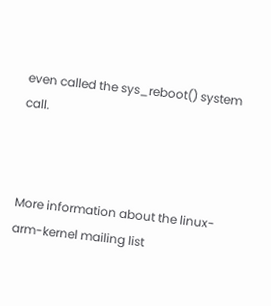even called the sys_reboot() system call.



More information about the linux-arm-kernel mailing list